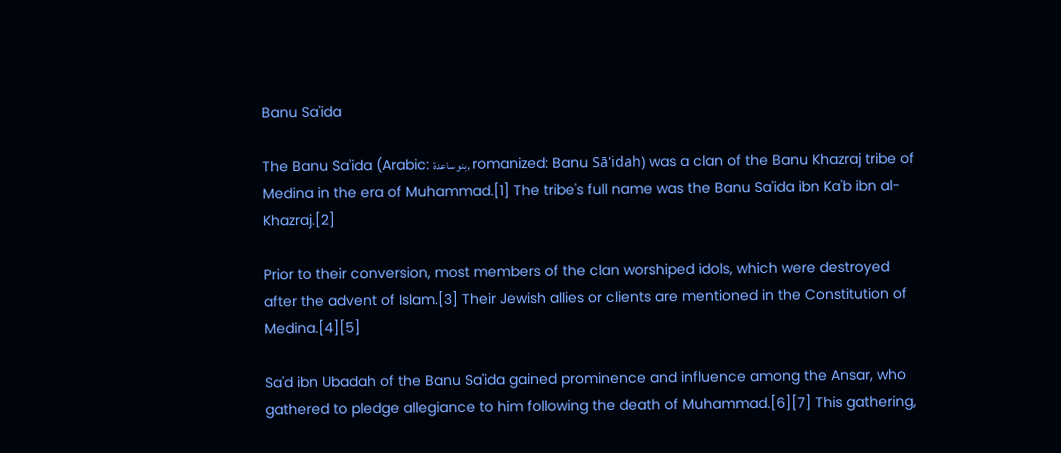Banu Sa'ida

The Banu Sa'ida (Arabic: بنو ساعدة, romanized: Banu Sā'idah) was a clan of the Banu Khazraj tribe of Medina in the era of Muhammad.[1] The tribe's full name was the Banu Sa'ida ibn Ka'b ibn al-Khazraj.[2]

Prior to their conversion, most members of the clan worshiped idols, which were destroyed after the advent of Islam.[3] Their Jewish allies or clients are mentioned in the Constitution of Medina.[4][5]

Sa'd ibn Ubadah of the Banu Sa'ida gained prominence and influence among the Ansar, who gathered to pledge allegiance to him following the death of Muhammad.[6][7] This gathering,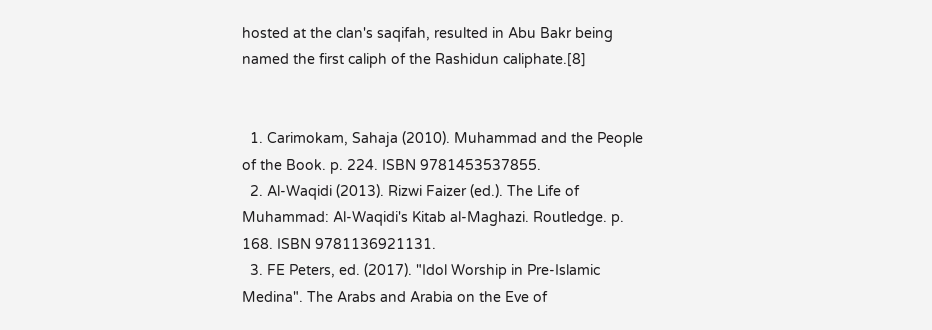hosted at the clan's saqifah, resulted in Abu Bakr being named the first caliph of the Rashidun caliphate.[8]


  1. Carimokam, Sahaja (2010). Muhammad and the People of the Book. p. 224. ISBN 9781453537855.
  2. Al-Waqidi (2013). Rizwi Faizer (ed.). The Life of Muhammad: Al-Waqidi's Kitab al-Maghazi. Routledge. p. 168. ISBN 9781136921131.
  3. FE Peters, ed. (2017). "Idol Worship in Pre-Islamic Medina". The Arabs and Arabia on the Eve of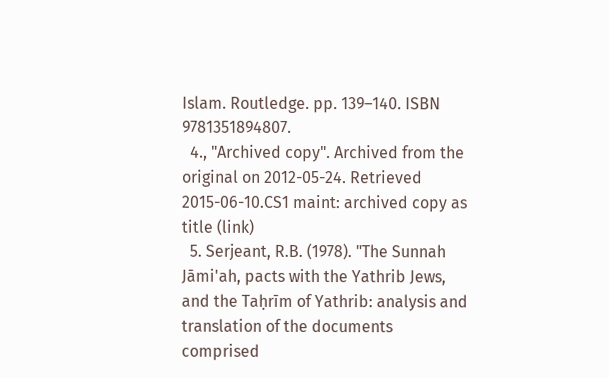Islam. Routledge. pp. 139–140. ISBN 9781351894807.
  4., "Archived copy". Archived from the original on 2012-05-24. Retrieved 2015-06-10.CS1 maint: archived copy as title (link)
  5. Serjeant, R.B. (1978). "The Sunnah Jāmi'ah, pacts with the Yathrib Jews, and the Taḥrīm of Yathrib: analysis and translation of the documents comprised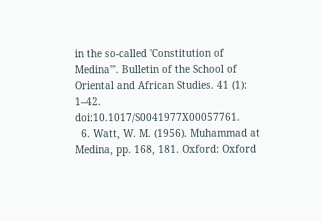in the so-called 'Constitution of Medina'". Bulletin of the School of Oriental and African Studies. 41 (1): 1–42. doi:10.1017/S0041977X00057761.
  6. Watt, W. M. (1956). Muhammad at Medina, pp. 168, 181. Oxford: Oxford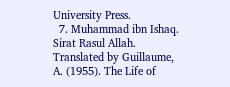University Press.
  7. Muhammad ibn Ishaq. Sirat Rasul Allah. Translated by Guillaume, A. (1955). The Life of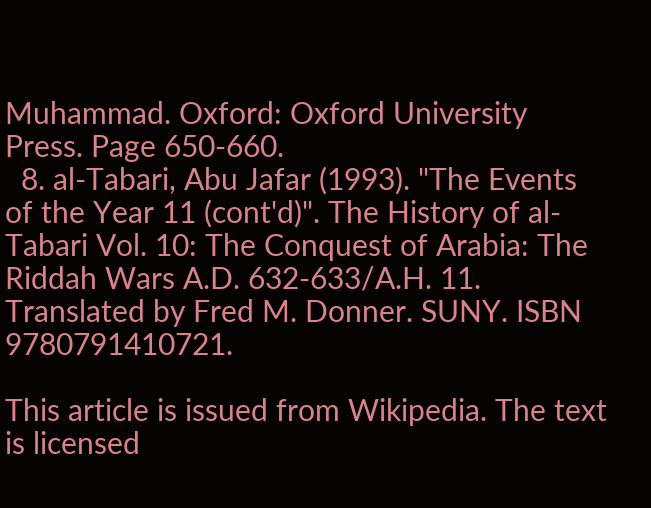Muhammad. Oxford: Oxford University Press. Page 650-660.
  8. al-Tabari, Abu Jafar (1993). "The Events of the Year 11 (cont'd)". The History of al-Tabari Vol. 10: The Conquest of Arabia: The Riddah Wars A.D. 632-633/A.H. 11. Translated by Fred M. Donner. SUNY. ISBN 9780791410721.

This article is issued from Wikipedia. The text is licensed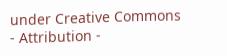under Creative Commons - Attribution -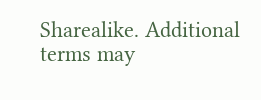Sharealike. Additional terms may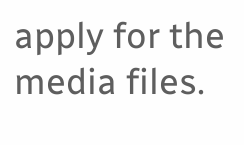apply for the media files.